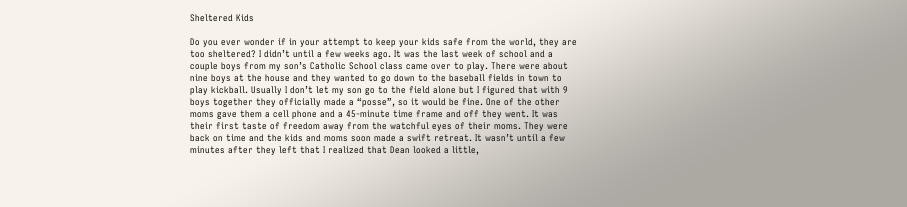Sheltered Kids

Do you ever wonder if in your attempt to keep your kids safe from the world, they are too sheltered? I didn’t until a few weeks ago. It was the last week of school and a couple boys from my son’s Catholic School class came over to play. There were about nine boys at the house and they wanted to go down to the baseball fields in town to play kickball. Usually I don’t let my son go to the field alone but I figured that with 9 boys together they officially made a “posse”, so it would be fine. One of the other moms gave them a cell phone and a 45-minute time frame and off they went. It was their first taste of freedom away from the watchful eyes of their moms. They were back on time and the kids and moms soon made a swift retreat. It wasn’t until a few minutes after they left that I realized that Dean looked a little,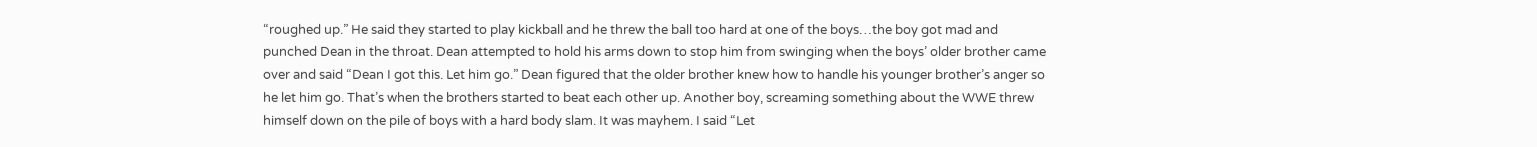“roughed up.” He said they started to play kickball and he threw the ball too hard at one of the boys…the boy got mad and punched Dean in the throat. Dean attempted to hold his arms down to stop him from swinging when the boys’ older brother came over and said “Dean I got this. Let him go.” Dean figured that the older brother knew how to handle his younger brother’s anger so he let him go. That’s when the brothers started to beat each other up. Another boy, screaming something about the WWE threw himself down on the pile of boys with a hard body slam. It was mayhem. I said “Let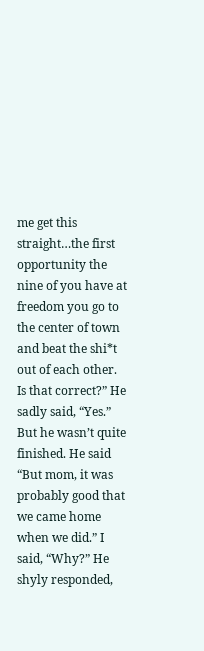me get this straight…the first opportunity the nine of you have at freedom you go to the center of town and beat the shi*t out of each other. Is that correct?” He sadly said, “Yes.” But he wasn’t quite finished. He said “But mom, it was probably good that we came home when we did.” I said, “Why?” He shyly responded,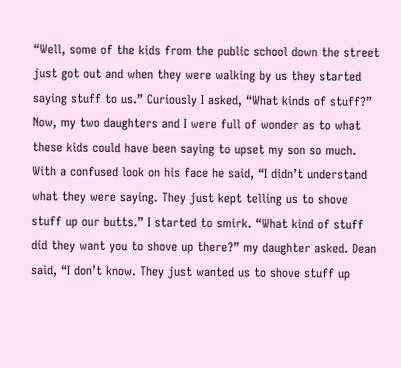“Well, some of the kids from the public school down the street just got out and when they were walking by us they started saying stuff to us.” Curiously I asked, “What kinds of stuff?” Now, my two daughters and I were full of wonder as to what these kids could have been saying to upset my son so much. With a confused look on his face he said, “I didn’t understand what they were saying. They just kept telling us to shove stuff up our butts.” I started to smirk. “What kind of stuff did they want you to shove up there?” my daughter asked. Dean said, “I don’t know. They just wanted us to shove stuff up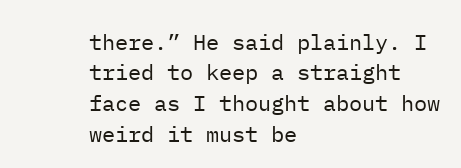there.” He said plainly. I tried to keep a straight face as I thought about how weird it must be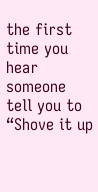the first time you hear someone tell you to “Shove it up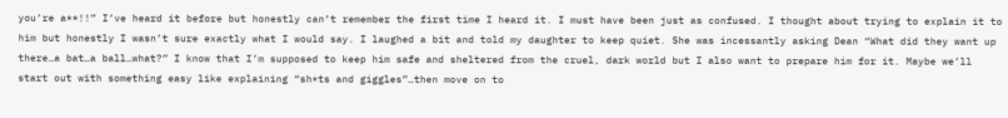you’re a**!!” I’ve heard it before but honestly can’t remember the first time I heard it. I must have been just as confused. I thought about trying to explain it to him but honestly I wasn’t sure exactly what I would say. I laughed a bit and told my daughter to keep quiet. She was incessantly asking Dean “What did they want up there…a bat…a ball…what?” I know that I’m supposed to keep him safe and sheltered from the cruel, dark world but I also want to prepare him for it. Maybe we’ll start out with something easy like explaining “sh*ts and giggles”…then move on to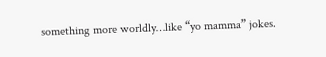something more worldly…like “yo mamma” jokes.